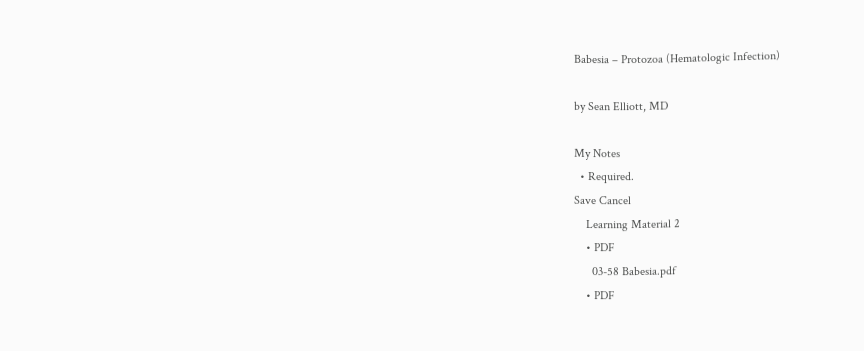Babesia – Protozoa (Hematologic Infection)

by Sean Elliott, MD

My Notes
  • Required.
Save Cancel
    Learning Material 2
    • PDF
      03-58 Babesia.pdf
    • PDF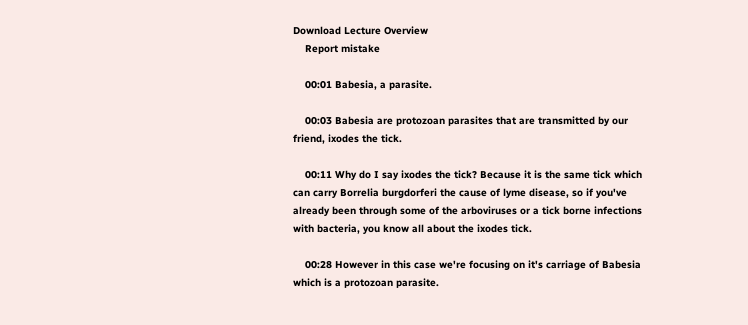Download Lecture Overview
    Report mistake

    00:01 Babesia, a parasite.

    00:03 Babesia are protozoan parasites that are transmitted by our friend, ixodes the tick.

    00:11 Why do I say ixodes the tick? Because it is the same tick which can carry Borrelia burgdorferi the cause of lyme disease, so if you've already been through some of the arboviruses or a tick borne infections with bacteria, you know all about the ixodes tick.

    00:28 However in this case we're focusing on it's carriage of Babesia which is a protozoan parasite.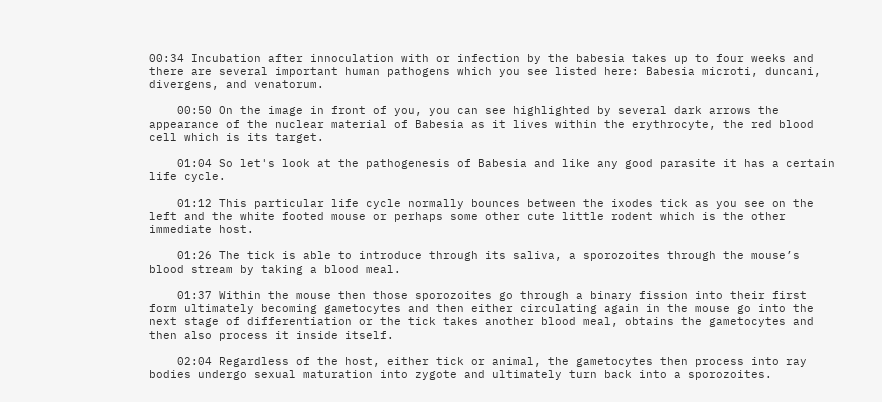00:34 Incubation after innoculation with or infection by the babesia takes up to four weeks and there are several important human pathogens which you see listed here: Babesia microti, duncani, divergens, and venatorum.

    00:50 On the image in front of you, you can see highlighted by several dark arrows the appearance of the nuclear material of Babesia as it lives within the erythrocyte, the red blood cell which is its target.

    01:04 So let's look at the pathogenesis of Babesia and like any good parasite it has a certain life cycle.

    01:12 This particular life cycle normally bounces between the ixodes tick as you see on the left and the white footed mouse or perhaps some other cute little rodent which is the other immediate host.

    01:26 The tick is able to introduce through its saliva, a sporozoites through the mouse’s blood stream by taking a blood meal.

    01:37 Within the mouse then those sporozoites go through a binary fission into their first form ultimately becoming gametocytes and then either circulating again in the mouse go into the next stage of differentiation or the tick takes another blood meal, obtains the gametocytes and then also process it inside itself.

    02:04 Regardless of the host, either tick or animal, the gametocytes then process into ray bodies undergo sexual maturation into zygote and ultimately turn back into a sporozoites.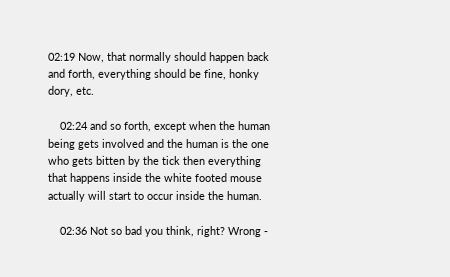02:19 Now, that normally should happen back and forth, everything should be fine, honky dory, etc.

    02:24 and so forth, except when the human being gets involved and the human is the one who gets bitten by the tick then everything that happens inside the white footed mouse actually will start to occur inside the human.

    02:36 Not so bad you think, right? Wrong -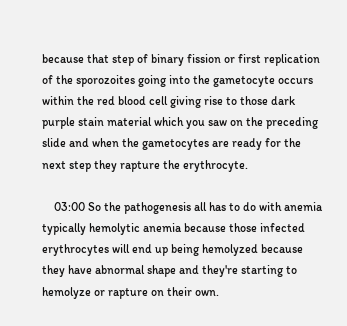because that step of binary fission or first replication of the sporozoites going into the gametocyte occurs within the red blood cell giving rise to those dark purple stain material which you saw on the preceding slide and when the gametocytes are ready for the next step they rapture the erythrocyte.

    03:00 So the pathogenesis all has to do with anemia typically hemolytic anemia because those infected erythrocytes will end up being hemolyzed because they have abnormal shape and they're starting to hemolyze or rapture on their own.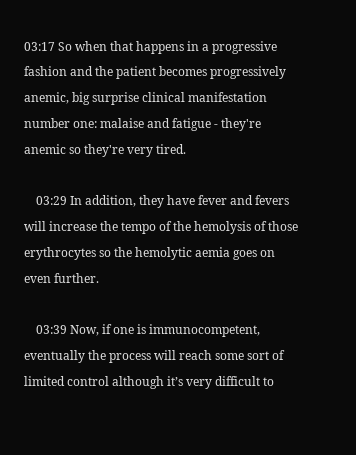03:17 So when that happens in a progressive fashion and the patient becomes progressively anemic, big surprise clinical manifestation number one: malaise and fatigue - they're anemic so they're very tired.

    03:29 In addition, they have fever and fevers will increase the tempo of the hemolysis of those erythrocytes so the hemolytic aemia goes on even further.

    03:39 Now, if one is immunocompetent, eventually the process will reach some sort of limited control although it’s very difficult to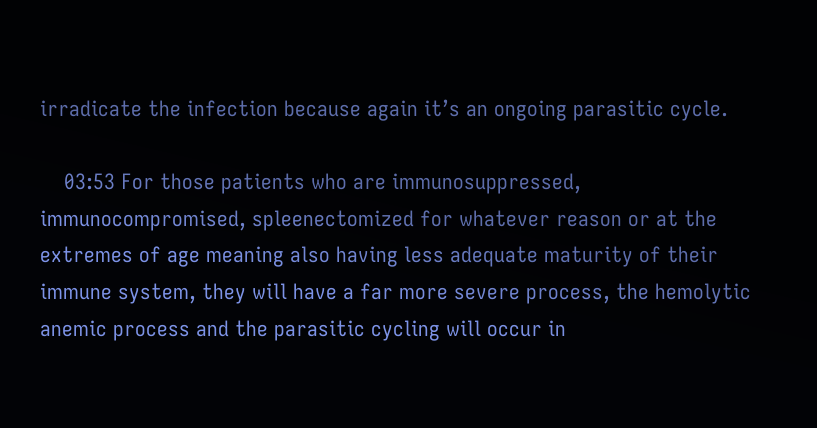irradicate the infection because again it’s an ongoing parasitic cycle.

    03:53 For those patients who are immunosuppressed, immunocompromised, spleenectomized for whatever reason or at the extremes of age meaning also having less adequate maturity of their immune system, they will have a far more severe process, the hemolytic anemic process and the parasitic cycling will occur in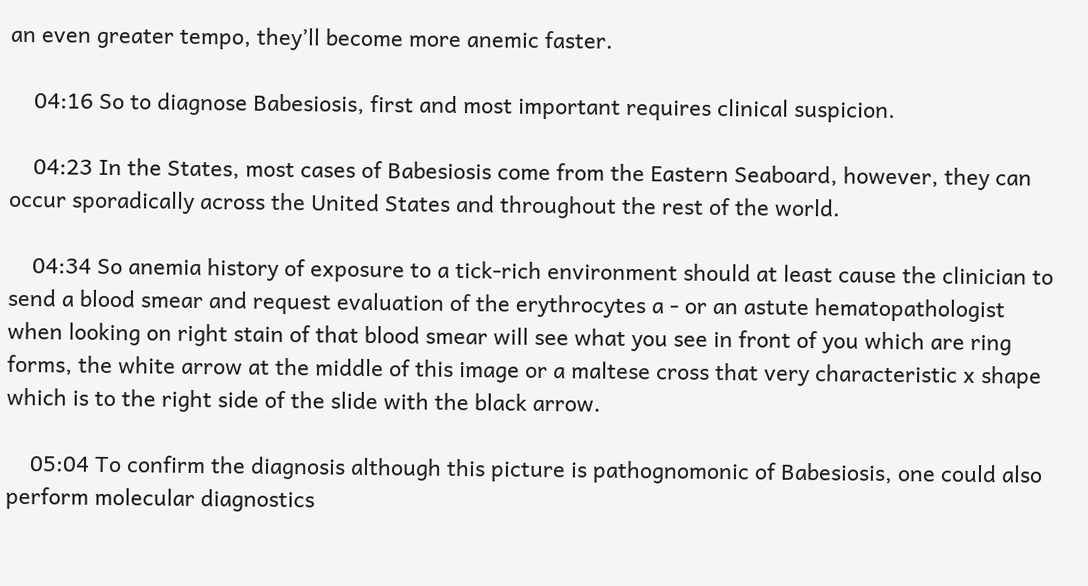an even greater tempo, they’ll become more anemic faster.

    04:16 So to diagnose Babesiosis, first and most important requires clinical suspicion.

    04:23 In the States, most cases of Babesiosis come from the Eastern Seaboard, however, they can occur sporadically across the United States and throughout the rest of the world.

    04:34 So anemia history of exposure to a tick-rich environment should at least cause the clinician to send a blood smear and request evaluation of the erythrocytes a - or an astute hematopathologist when looking on right stain of that blood smear will see what you see in front of you which are ring forms, the white arrow at the middle of this image or a maltese cross that very characteristic x shape which is to the right side of the slide with the black arrow.

    05:04 To confirm the diagnosis although this picture is pathognomonic of Babesiosis, one could also perform molecular diagnostics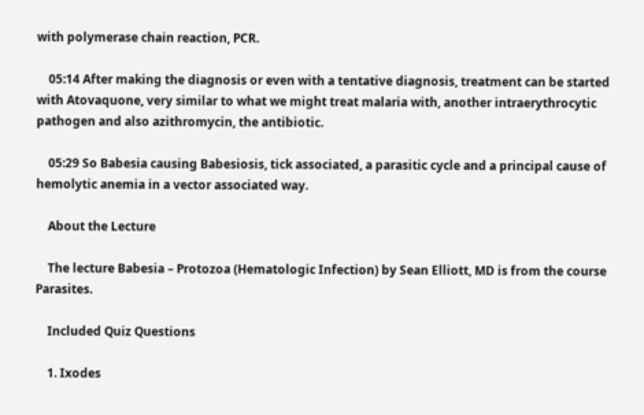with polymerase chain reaction, PCR.

    05:14 After making the diagnosis or even with a tentative diagnosis, treatment can be started with Atovaquone, very similar to what we might treat malaria with, another intraerythrocytic pathogen and also azithromycin, the antibiotic.

    05:29 So Babesia causing Babesiosis, tick associated, a parasitic cycle and a principal cause of hemolytic anemia in a vector associated way.

    About the Lecture

    The lecture Babesia – Protozoa (Hematologic Infection) by Sean Elliott, MD is from the course Parasites.

    Included Quiz Questions

    1. Ixodes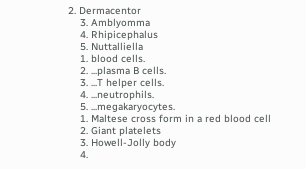2. Dermacentor
    3. Amblyomma
    4. Rhipicephalus
    5. Nuttalliella
    1. blood cells.
    2. ...plasma B cells.
    3. ...T helper cells.
    4. ...neutrophils.
    5. ...megakaryocytes.
    1. Maltese cross form in a red blood cell
    2. Giant platelets
    3. Howell-Jolly body
    4.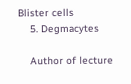Blister cells
    5. Degmacytes

    Author of lecture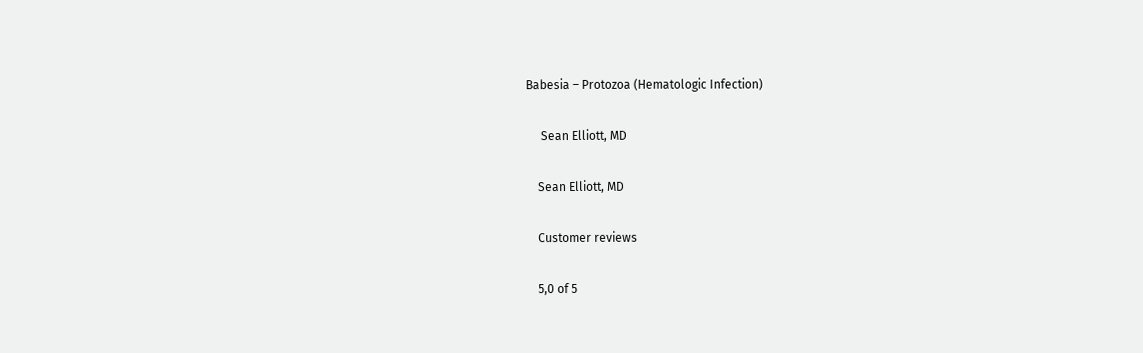Babesia – Protozoa (Hematologic Infection)

     Sean Elliott, MD

    Sean Elliott, MD

    Customer reviews

    5,0 of 5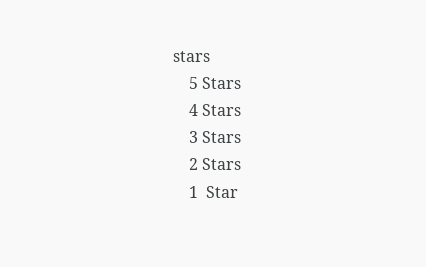stars
    5 Stars
    4 Stars
    3 Stars
    2 Stars
    1  Star